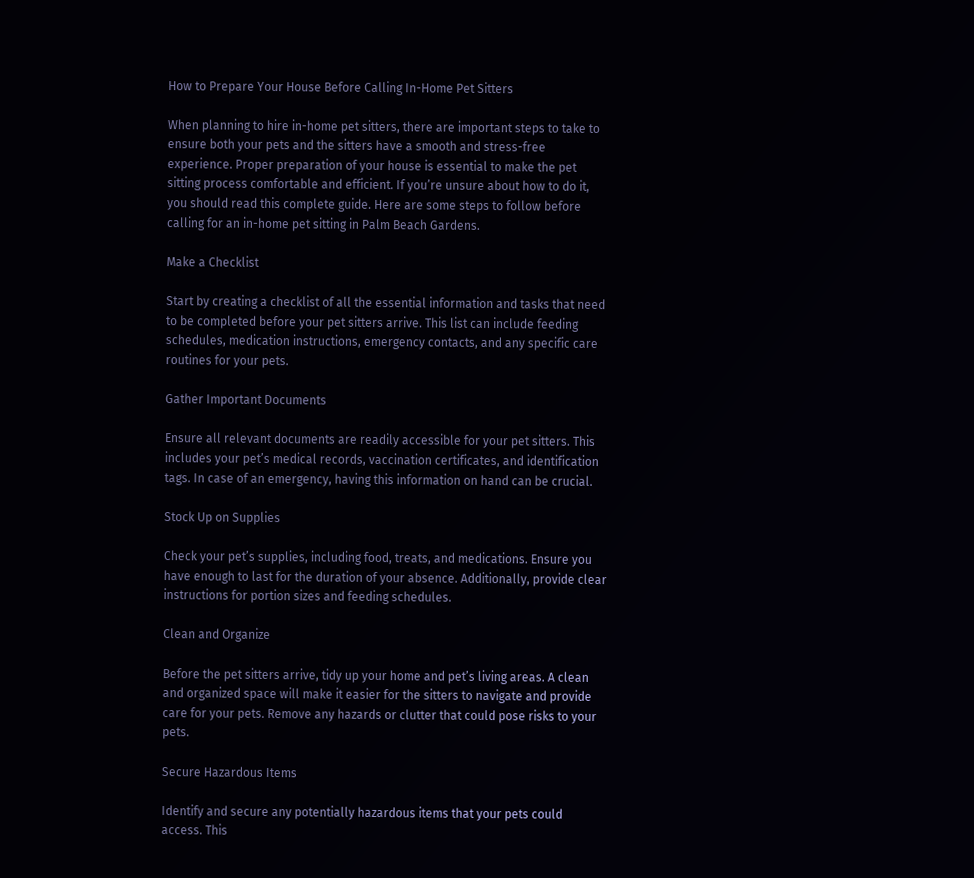How to Prepare Your House Before Calling In-Home Pet Sitters

When planning to hire in-home pet sitters, there are important steps to take to ensure both your pets and the sitters have a smooth and stress-free experience. Proper preparation of your house is essential to make the pet sitting process comfortable and efficient. If you’re unsure about how to do it, you should read this complete guide. Here are some steps to follow before calling for an in-home pet sitting in Palm Beach Gardens.

Make a Checklist

Start by creating a checklist of all the essential information and tasks that need to be completed before your pet sitters arrive. This list can include feeding schedules, medication instructions, emergency contacts, and any specific care routines for your pets.

Gather Important Documents

Ensure all relevant documents are readily accessible for your pet sitters. This includes your pet’s medical records, vaccination certificates, and identification tags. In case of an emergency, having this information on hand can be crucial.

Stock Up on Supplies

Check your pet’s supplies, including food, treats, and medications. Ensure you have enough to last for the duration of your absence. Additionally, provide clear instructions for portion sizes and feeding schedules.

Clean and Organize

Before the pet sitters arrive, tidy up your home and pet’s living areas. A clean and organized space will make it easier for the sitters to navigate and provide care for your pets. Remove any hazards or clutter that could pose risks to your pets.

Secure Hazardous Items

Identify and secure any potentially hazardous items that your pets could access. This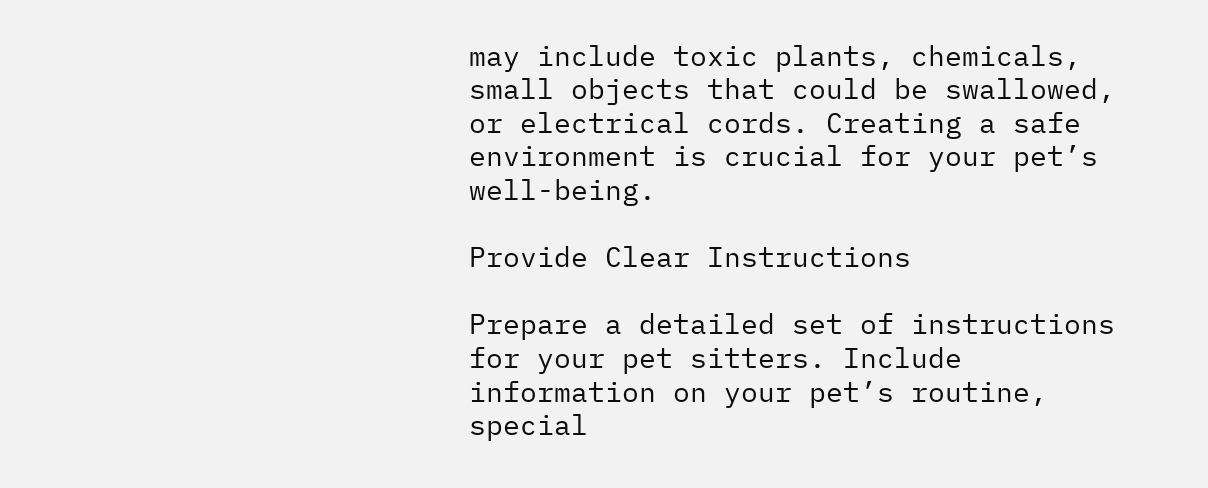may include toxic plants, chemicals, small objects that could be swallowed, or electrical cords. Creating a safe environment is crucial for your pet’s well-being.

Provide Clear Instructions

Prepare a detailed set of instructions for your pet sitters. Include information on your pet’s routine, special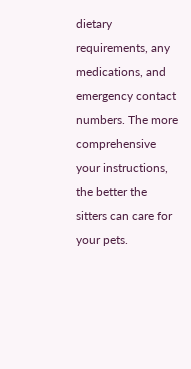dietary requirements, any medications, and emergency contact numbers. The more comprehensive your instructions, the better the sitters can care for your pets.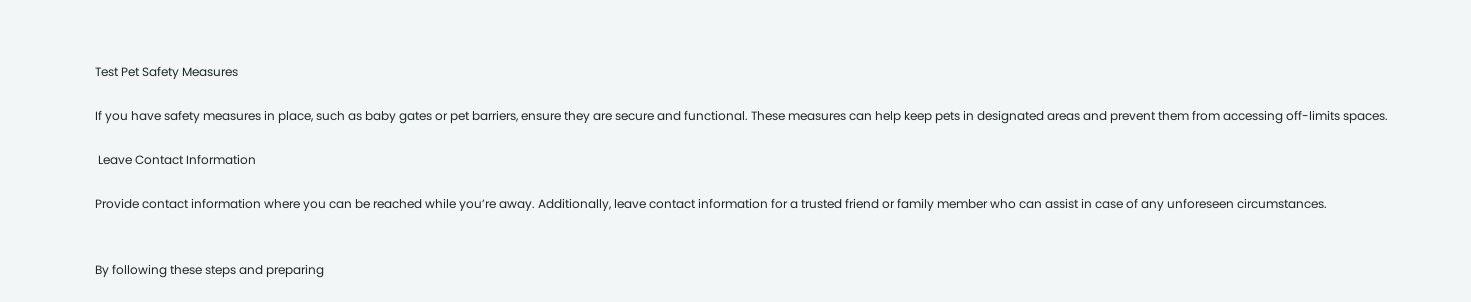Test Pet Safety Measures

If you have safety measures in place, such as baby gates or pet barriers, ensure they are secure and functional. These measures can help keep pets in designated areas and prevent them from accessing off-limits spaces.

 Leave Contact Information

Provide contact information where you can be reached while you’re away. Additionally, leave contact information for a trusted friend or family member who can assist in case of any unforeseen circumstances.


By following these steps and preparing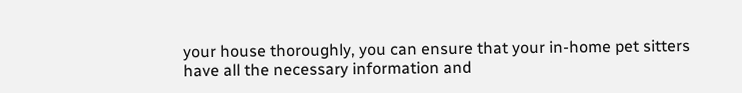your house thoroughly, you can ensure that your in-home pet sitters have all the necessary information and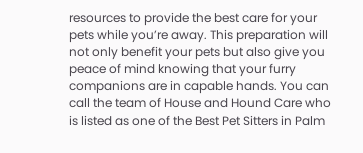resources to provide the best care for your pets while you’re away. This preparation will not only benefit your pets but also give you peace of mind knowing that your furry companions are in capable hands. You can call the team of House and Hound Care who is listed as one of the Best Pet Sitters in Palm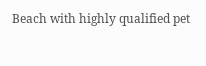Beach with highly qualified pet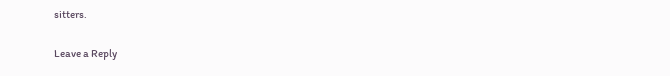sitters.

Leave a Reply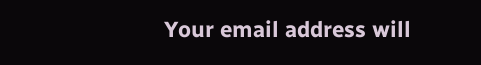Your email address will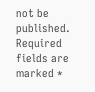not be published. Required fields are marked *